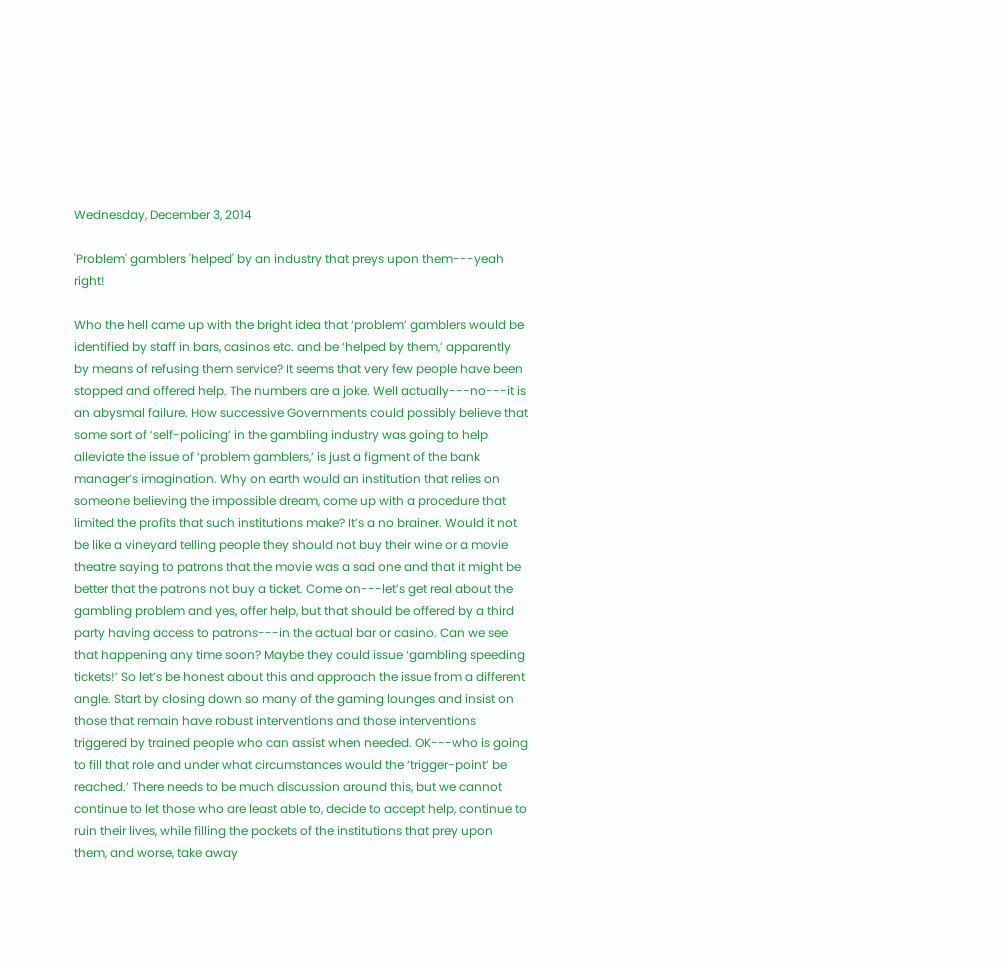Wednesday, December 3, 2014

'Problem' gamblers 'helped' by an industry that preys upon them---yeah right!

Who the hell came up with the bright idea that ‘problem’ gamblers would be identified by staff in bars, casinos etc. and be ‘helped by them,’ apparently by means of refusing them service? It seems that very few people have been stopped and offered help. The numbers are a joke. Well actually---no---it is an abysmal failure. How successive Governments could possibly believe that some sort of ‘self-policing’ in the gambling industry was going to help alleviate the issue of ‘problem gamblers,’ is just a figment of the bank manager’s imagination. Why on earth would an institution that relies on someone believing the impossible dream, come up with a procedure that limited the profits that such institutions make? It’s a no brainer. Would it not be like a vineyard telling people they should not buy their wine or a movie theatre saying to patrons that the movie was a sad one and that it might be better that the patrons not buy a ticket. Come on---let’s get real about the gambling problem and yes, offer help, but that should be offered by a third party having access to patrons---in the actual bar or casino. Can we see that happening any time soon? Maybe they could issue ‘gambling speeding tickets!’ So let’s be honest about this and approach the issue from a different angle. Start by closing down so many of the gaming lounges and insist on those that remain have robust interventions and those interventions triggered by trained people who can assist when needed. OK---who is going to fill that role and under what circumstances would the ‘trigger-point’ be reached.’ There needs to be much discussion around this, but we cannot continue to let those who are least able to, decide to accept help, continue to ruin their lives, while filling the pockets of the institutions that prey upon them, and worse, take away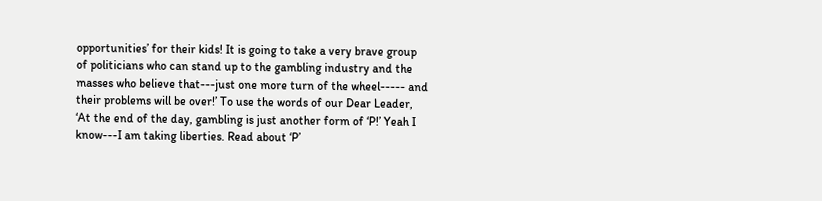opportunities’ for their kids! It is going to take a very brave group of politicians who can stand up to the gambling industry and the masses who believe that---just one more turn of the wheel----- and their problems will be over!’ To use the words of our Dear Leader, ‘At the end of the day, gambling is just another form of ‘P!’ Yeah I know---I am taking liberties. Read about ‘P’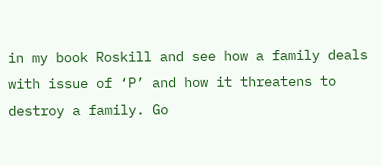in my book Roskill and see how a family deals with issue of ‘P’ and how it threatens to destroy a family. Go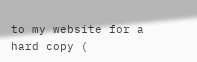to my website for a hard copy (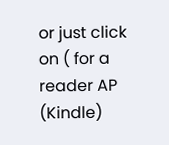or just click on ( for a reader AP (Kindle)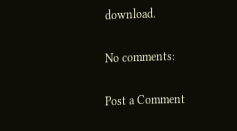download.

No comments:

Post a Comment